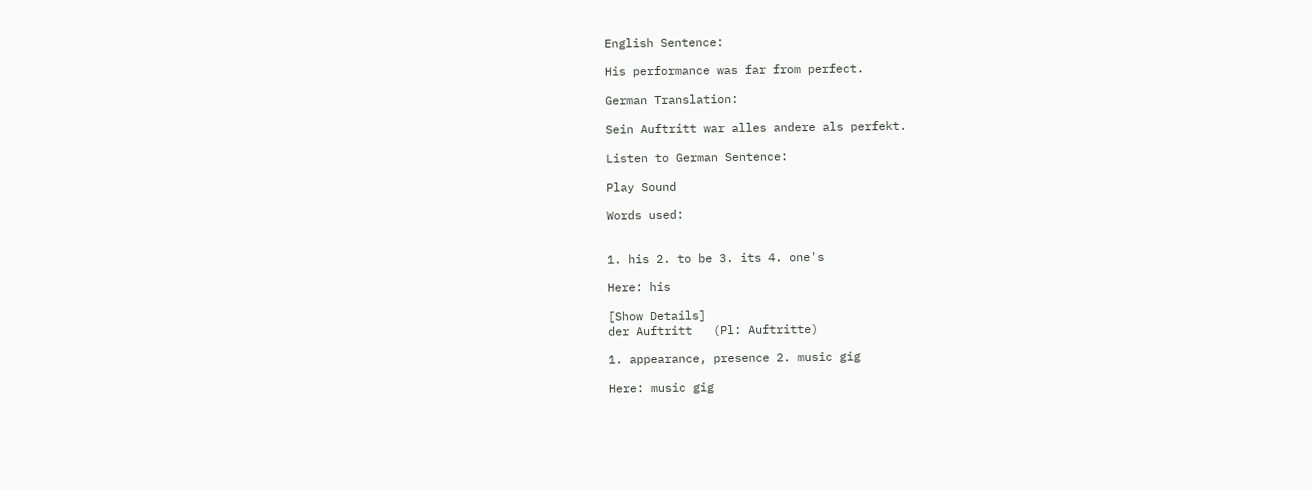English Sentence:

His performance was far from perfect.

German Translation:

Sein Auftritt war alles andere als perfekt.

Listen to German Sentence:

Play Sound

Words used:


1. his 2. to be 3. its 4. one's

Here: his

[Show Details]
der Auftritt   (Pl: Auftritte)

1. appearance, presence 2. music gig

Here: music gig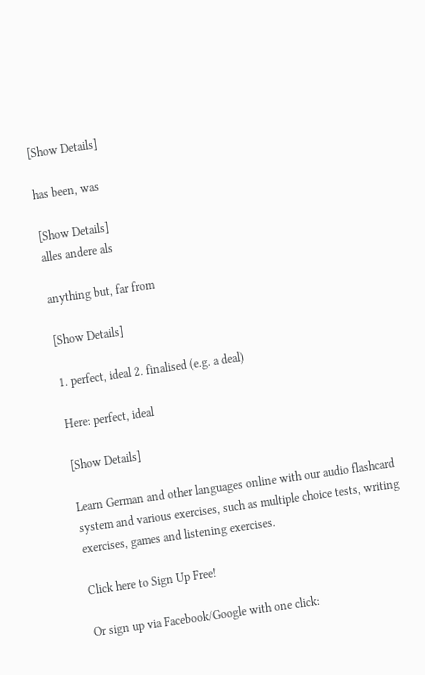[Show Details]

has been, was

[Show Details]
alles andere als

anything but, far from

[Show Details]

1. perfect, ideal 2. finalised (e.g. a deal)

Here: perfect, ideal

[Show Details]

Learn German and other languages online with our audio flashcard system and various exercises, such as multiple choice tests, writing exercises, games and listening exercises.

Click here to Sign Up Free!

Or sign up via Facebook/Google with one click: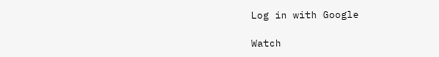Log in with Google

Watch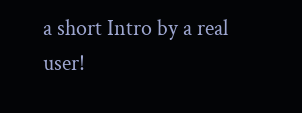a short Intro by a real user!